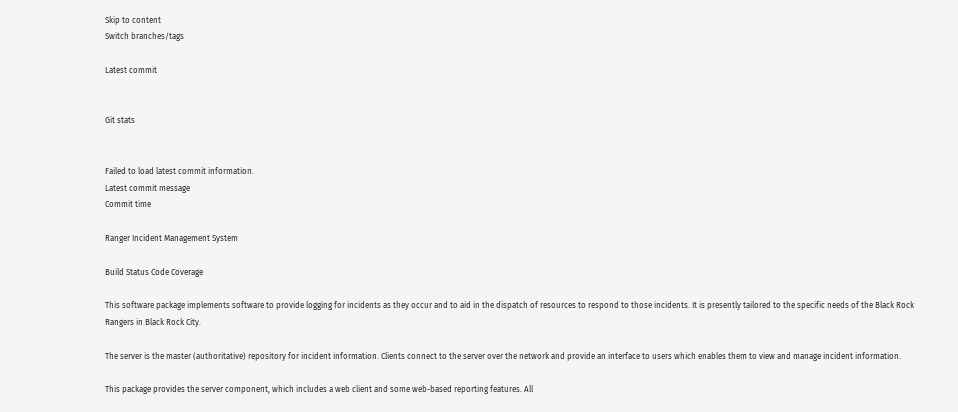Skip to content
Switch branches/tags

Latest commit


Git stats


Failed to load latest commit information.
Latest commit message
Commit time

Ranger Incident Management System

Build Status Code Coverage

This software package implements software to provide logging for incidents as they occur and to aid in the dispatch of resources to respond to those incidents. It is presently tailored to the specific needs of the Black Rock Rangers in Black Rock City.

The server is the master (authoritative) repository for incident information. Clients connect to the server over the network and provide an interface to users which enables them to view and manage incident information.

This package provides the server component, which includes a web client and some web-based reporting features. All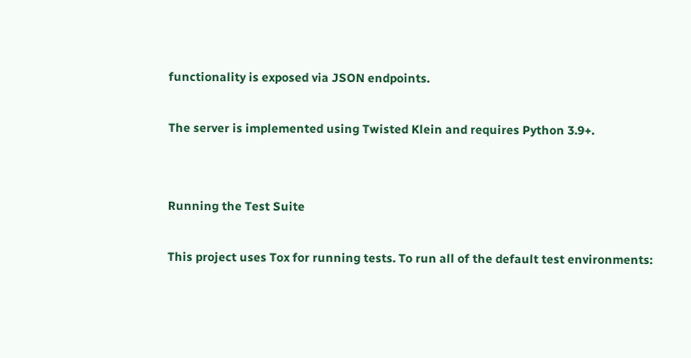functionality is exposed via JSON endpoints.

The server is implemented using Twisted Klein and requires Python 3.9+.


Running the Test Suite

This project uses Tox for running tests. To run all of the default test environments: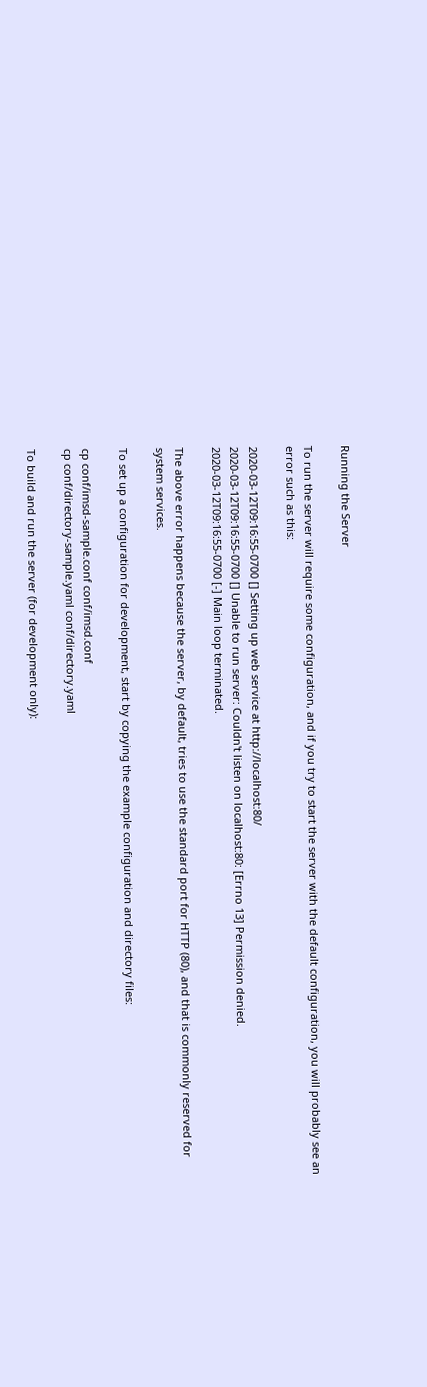Running the Server

To run the server will require some configuration, and if you try to start the server with the default configuration, you will probably see an error such as this:

2020-03-12T09:16:55-0700 [] Setting up web service at http://localhost:80/
2020-03-12T09:16:55-0700 [] Unable to run server: Couldn't listen on localhost:80: [Errno 13] Permission denied.
2020-03-12T09:16:55-0700 [-] Main loop terminated.

The above error happens because the server, by default, tries to use the standard port for HTTP (80), and that is commonly reserved for system services.

To set up a configuration for development, start by copying the example configuration and directory files:

cp conf/imsd-sample.conf conf/imsd.conf
cp conf/directory-sample.yaml conf/directory.yaml

To build and run the server (for development only):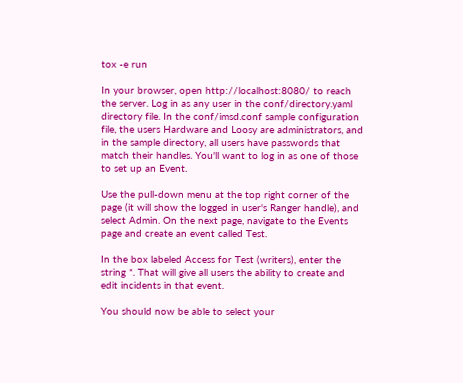tox -e run

In your browser, open http://localhost:8080/ to reach the server. Log in as any user in the conf/directory.yaml directory file. In the conf/imsd.conf sample configuration file, the users Hardware and Loosy are administrators, and in the sample directory, all users have passwords that match their handles. You'll want to log in as one of those to set up an Event.

Use the pull-down menu at the top right corner of the page (it will show the logged in user's Ranger handle), and select Admin. On the next page, navigate to the Events page and create an event called Test.

In the box labeled Access for Test (writers), enter the string *. That will give all users the ability to create and edit incidents in that event.

You should now be able to select your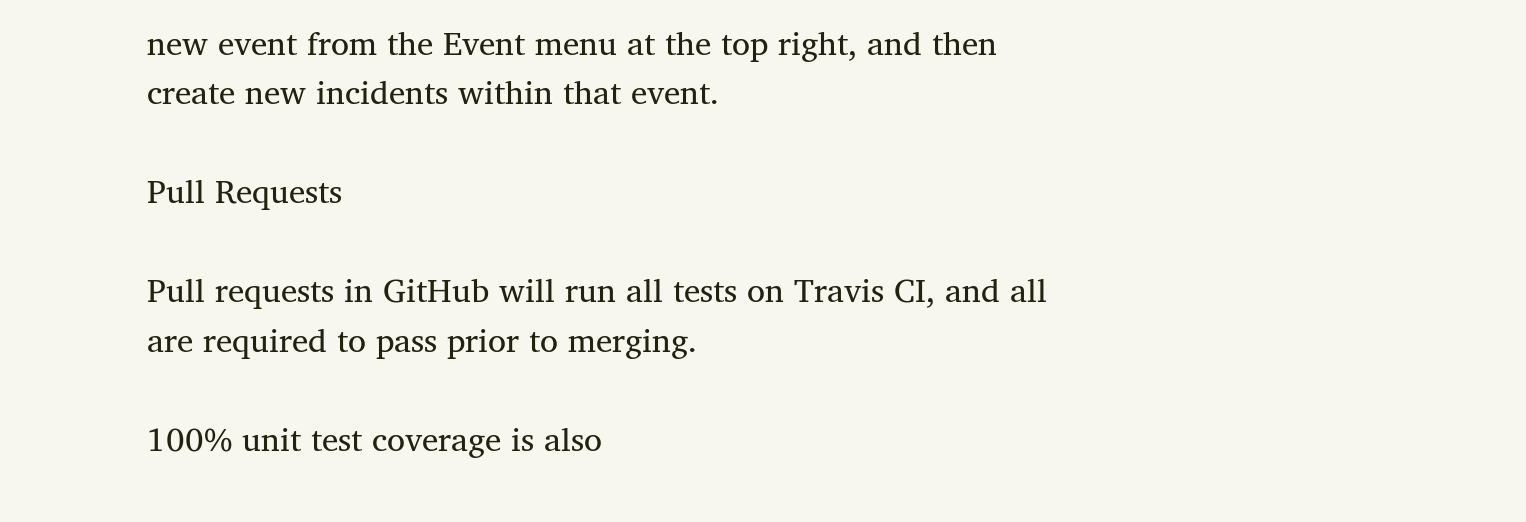new event from the Event menu at the top right, and then create new incidents within that event.

Pull Requests

Pull requests in GitHub will run all tests on Travis CI, and all are required to pass prior to merging.

100% unit test coverage is also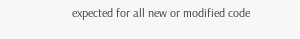expected for all new or modified code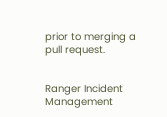prior to merging a pull request.


Ranger Incident Management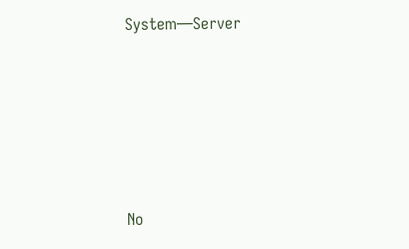System—Server







No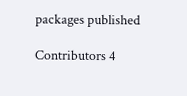packages published

Contributors 4